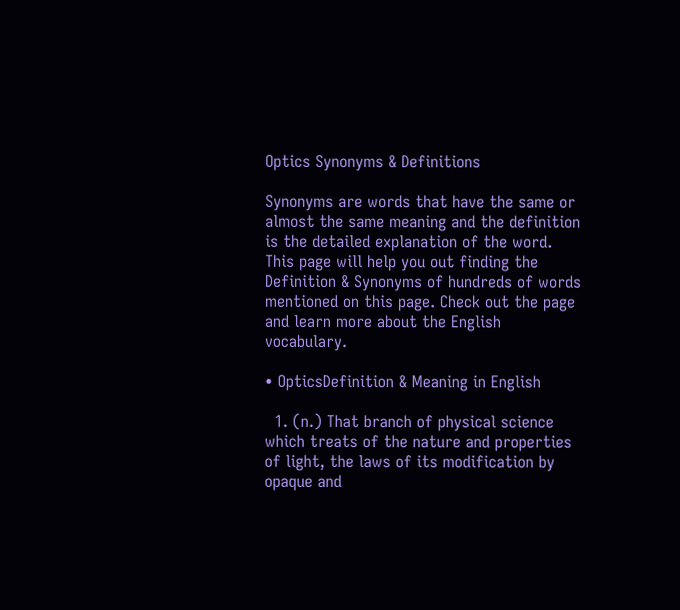Optics Synonyms & Definitions

Synonyms are words that have the same or almost the same meaning and the definition is the detailed explanation of the word. This page will help you out finding the Definition & Synonyms of hundreds of words mentioned on this page. Check out the page and learn more about the English vocabulary.

• OpticsDefinition & Meaning in English

  1. (n.) That branch of physical science which treats of the nature and properties of light, the laws of its modification by opaque and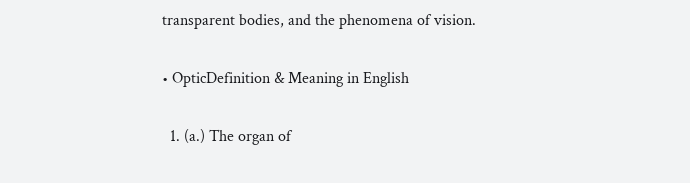transparent bodies, and the phenomena of vision.

• OpticDefinition & Meaning in English

  1. (a.) The organ of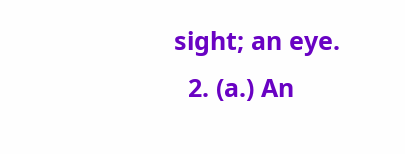sight; an eye.
  2. (a.) An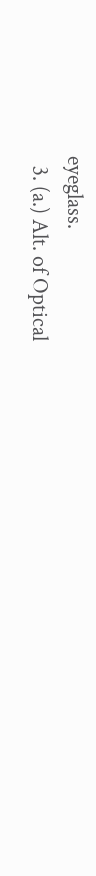eyeglass.
  3. (a.) Alt. of Optical